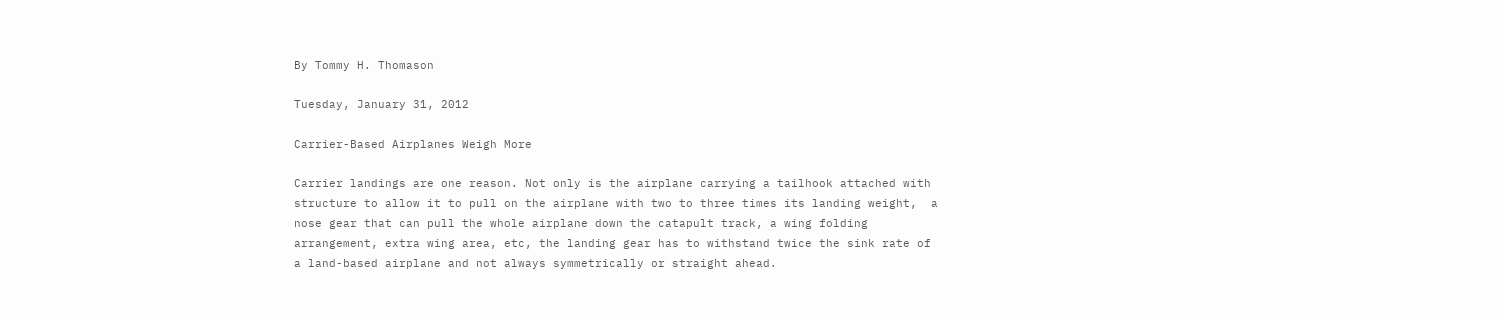By Tommy H. Thomason

Tuesday, January 31, 2012

Carrier-Based Airplanes Weigh More

Carrier landings are one reason. Not only is the airplane carrying a tailhook attached with structure to allow it to pull on the airplane with two to three times its landing weight,  a nose gear that can pull the whole airplane down the catapult track, a wing folding arrangement, extra wing area, etc, the landing gear has to withstand twice the sink rate of a land-based airplane and not always symmetrically or straight ahead.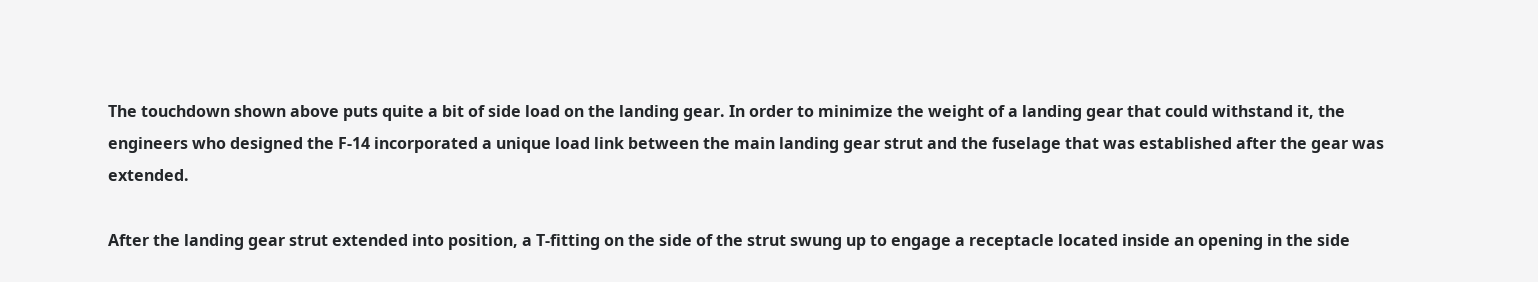The touchdown shown above puts quite a bit of side load on the landing gear. In order to minimize the weight of a landing gear that could withstand it, the engineers who designed the F-14 incorporated a unique load link between the main landing gear strut and the fuselage that was established after the gear was extended.

After the landing gear strut extended into position, a T-fitting on the side of the strut swung up to engage a receptacle located inside an opening in the side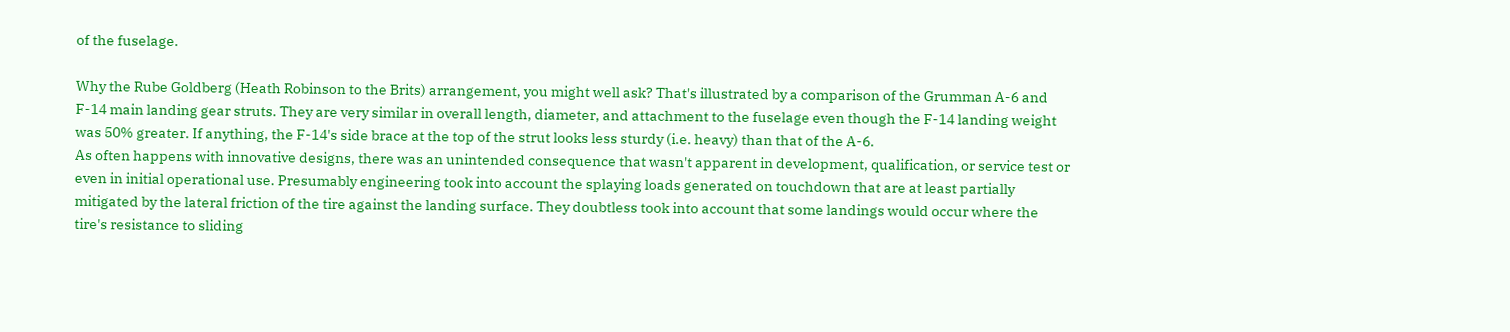of the fuselage.

Why the Rube Goldberg (Heath Robinson to the Brits) arrangement, you might well ask? That's illustrated by a comparison of the Grumman A-6 and F-14 main landing gear struts. They are very similar in overall length, diameter, and attachment to the fuselage even though the F-14 landing weight was 50% greater. If anything, the F-14's side brace at the top of the strut looks less sturdy (i.e. heavy) than that of the A-6.
As often happens with innovative designs, there was an unintended consequence that wasn't apparent in development, qualification, or service test or even in initial operational use. Presumably engineering took into account the splaying loads generated on touchdown that are at least partially mitigated by the lateral friction of the tire against the landing surface. They doubtless took into account that some landings would occur where the tire's resistance to sliding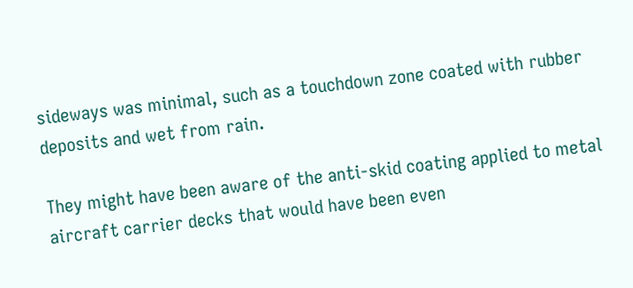sideways was minimal, such as a touchdown zone coated with rubber deposits and wet from rain.

They might have been aware of the anti-skid coating applied to metal aircraft carrier decks that would have been even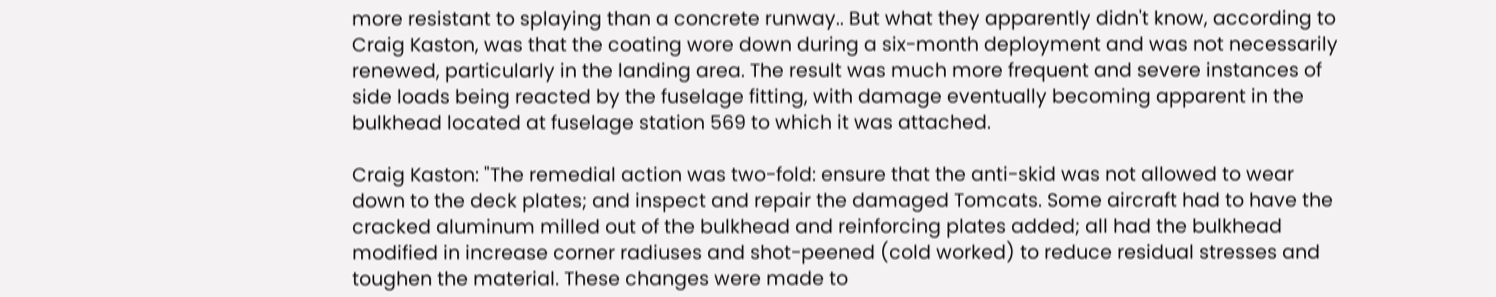more resistant to splaying than a concrete runway.. But what they apparently didn't know, according to Craig Kaston, was that the coating wore down during a six-month deployment and was not necessarily renewed, particularly in the landing area. The result was much more frequent and severe instances of side loads being reacted by the fuselage fitting, with damage eventually becoming apparent in the bulkhead located at fuselage station 569 to which it was attached.

Craig Kaston: "The remedial action was two-fold: ensure that the anti-skid was not allowed to wear down to the deck plates; and inspect and repair the damaged Tomcats. Some aircraft had to have the cracked aluminum milled out of the bulkhead and reinforcing plates added; all had the bulkhead modified in increase corner radiuses and shot-peened (cold worked) to reduce residual stresses and toughen the material. These changes were made to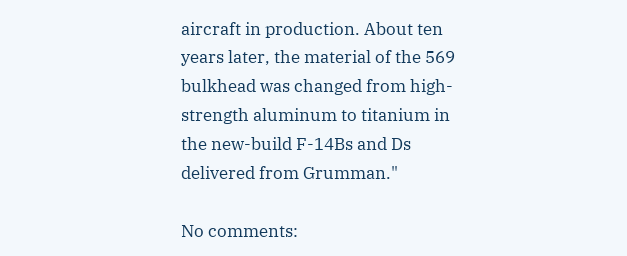aircraft in production. About ten years later, the material of the 569 bulkhead was changed from high-strength aluminum to titanium in the new-build F-14Bs and Ds delivered from Grumman."

No comments: